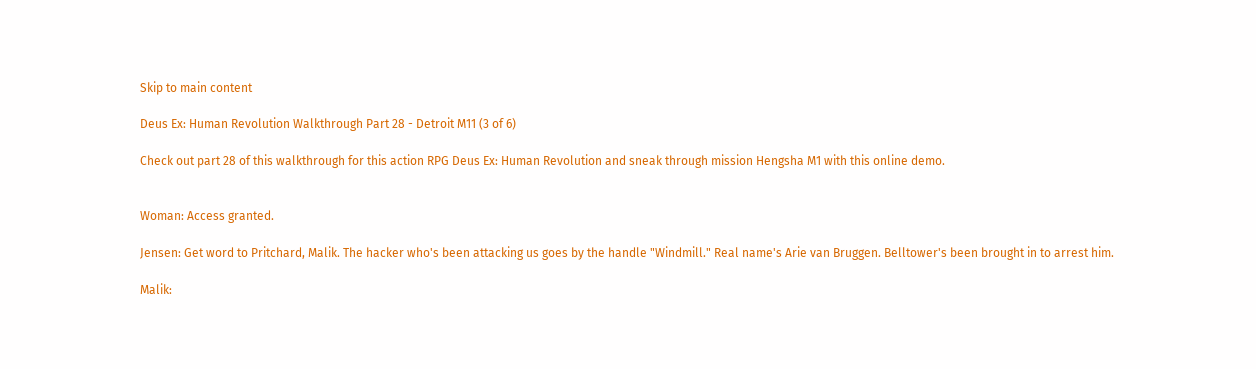Skip to main content

Deus Ex: Human Revolution Walkthrough Part 28 - Detroit M11 (3 of 6)

Check out part 28 of this walkthrough for this action RPG Deus Ex: Human Revolution and sneak through mission Hengsha M1 with this online demo.


Woman: Access granted.

Jensen: Get word to Pritchard, Malik. The hacker who's been attacking us goes by the handle "Windmill." Real name's Arie van Bruggen. Belltower's been brought in to arrest him.

Malik: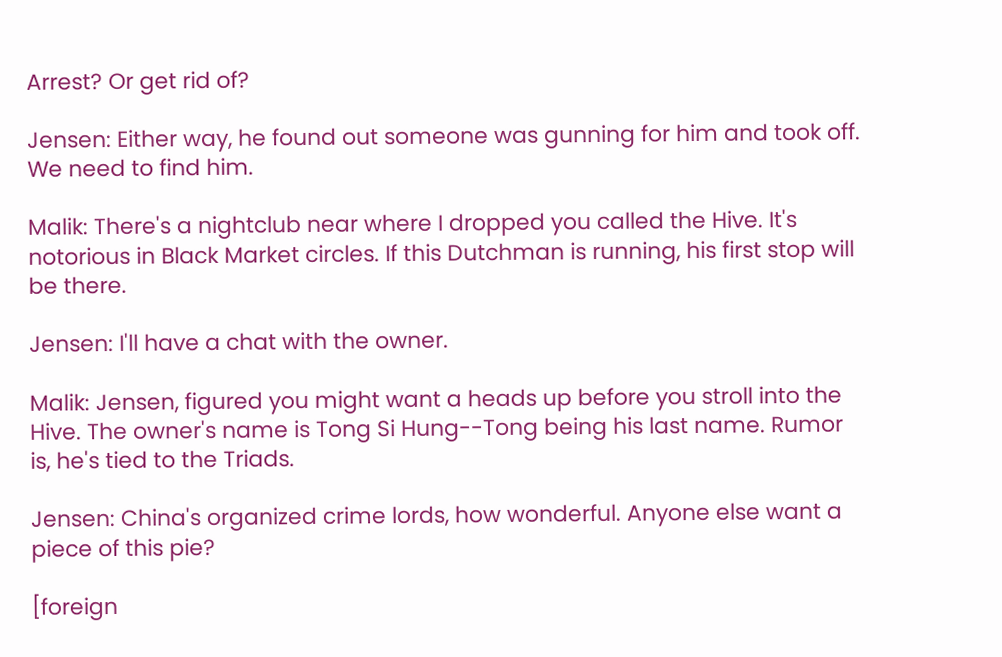Arrest? Or get rid of?

Jensen: Either way, he found out someone was gunning for him and took off. We need to find him.

Malik: There's a nightclub near where I dropped you called the Hive. It's notorious in Black Market circles. If this Dutchman is running, his first stop will be there.

Jensen: I'll have a chat with the owner.

Malik: Jensen, figured you might want a heads up before you stroll into the Hive. The owner's name is Tong Si Hung--Tong being his last name. Rumor is, he's tied to the Triads.

Jensen: China's organized crime lords, how wonderful. Anyone else want a piece of this pie?

[foreign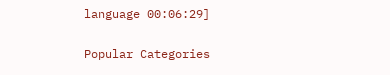language 00:06:29]

Popular Categories